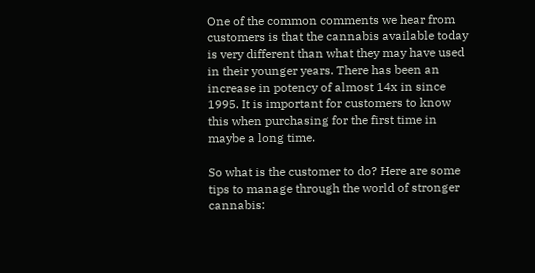One of the common comments we hear from customers is that the cannabis available today is very different than what they may have used in their younger years. There has been an increase in potency of almost 14x in since 1995. It is important for customers to know this when purchasing for the first time in maybe a long time.

So what is the customer to do? Here are some tips to manage through the world of stronger cannabis: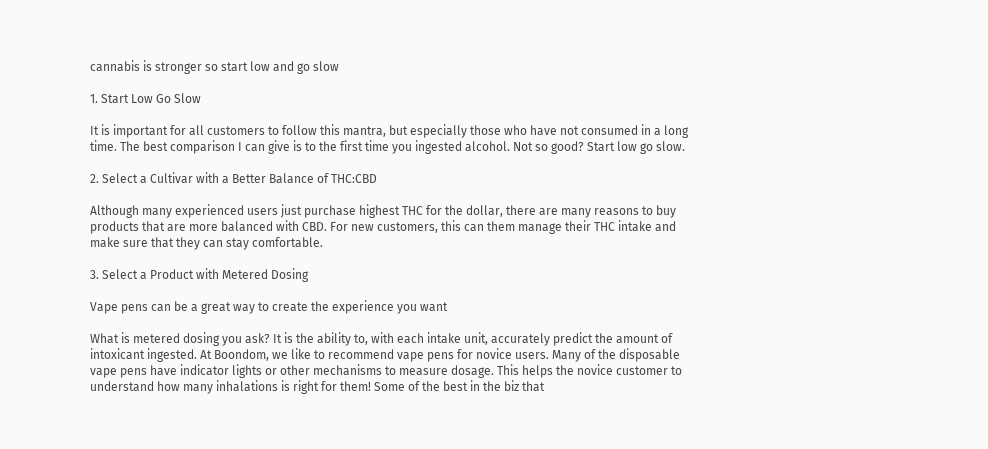cannabis is stronger so start low and go slow

1. Start Low Go Slow

It is important for all customers to follow this mantra, but especially those who have not consumed in a long time. The best comparison I can give is to the first time you ingested alcohol. Not so good? Start low go slow.

2. Select a Cultivar with a Better Balance of THC:CBD

Although many experienced users just purchase highest THC for the dollar, there are many reasons to buy products that are more balanced with CBD. For new customers, this can them manage their THC intake and make sure that they can stay comfortable.

3. Select a Product with Metered Dosing

Vape pens can be a great way to create the experience you want

What is metered dosing you ask? It is the ability to, with each intake unit, accurately predict the amount of intoxicant ingested. At Boondom, we like to recommend vape pens for novice users. Many of the disposable vape pens have indicator lights or other mechanisms to measure dosage. This helps the novice customer to understand how many inhalations is right for them! Some of the best in the biz that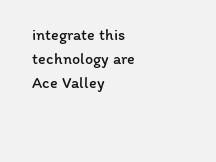integrate this technology are Ace Valley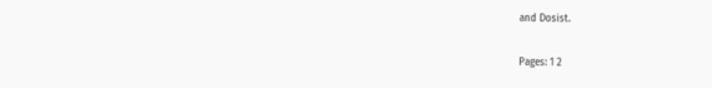and Dosist.

Pages: 1 2